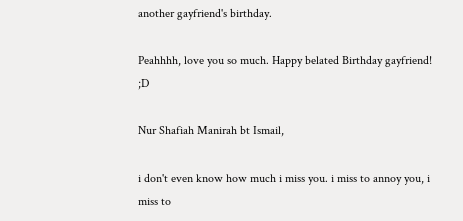another gayfriend's birthday.

Peahhhh, love you so much. Happy belated Birthday gayfriend! ;D

Nur Shafiah Manirah bt Ismail,

i don't even know how much i miss you. i miss to annoy you, i miss to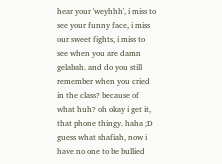hear your 'weyhhh', i miss to see your funny face, i miss our sweet fights, i miss to see when you are damn gelabah. and do you still remember when you cried in the class? because of what huh? oh okay i get it, that phone thingy. haha ;D guess what shafiah, now i have no one to be bullied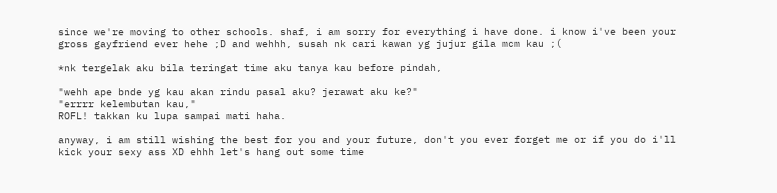since we're moving to other schools. shaf, i am sorry for everything i have done. i know i've been your gross gayfriend ever hehe ;D and wehhh, susah nk cari kawan yg jujur gila mcm kau ;(

*nk tergelak aku bila teringat time aku tanya kau before pindah,

"wehh ape bnde yg kau akan rindu pasal aku? jerawat aku ke?"
"errrr kelembutan kau,"
ROFL! takkan ku lupa sampai mati haha.

anyway, i am still wishing the best for you and your future, don't you ever forget me or if you do i'll kick your sexy ass XD ehhh let's hang out some time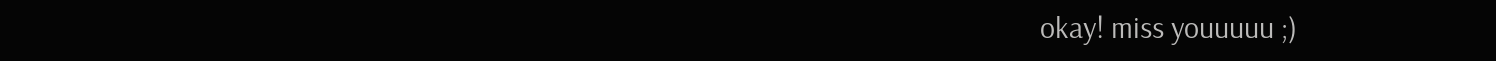okay! miss youuuuu ;)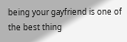being your gayfriend is one of the best thing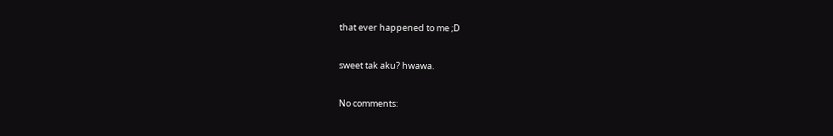that ever happened to me ;D

sweet tak aku? hwawa.

No comments: